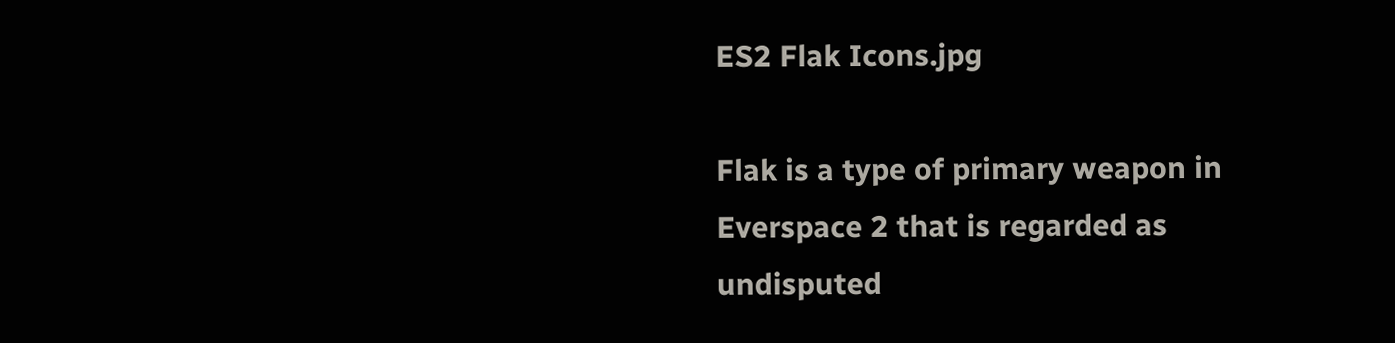ES2 Flak Icons.jpg

Flak is a type of primary weapon in Everspace 2 that is regarded as undisputed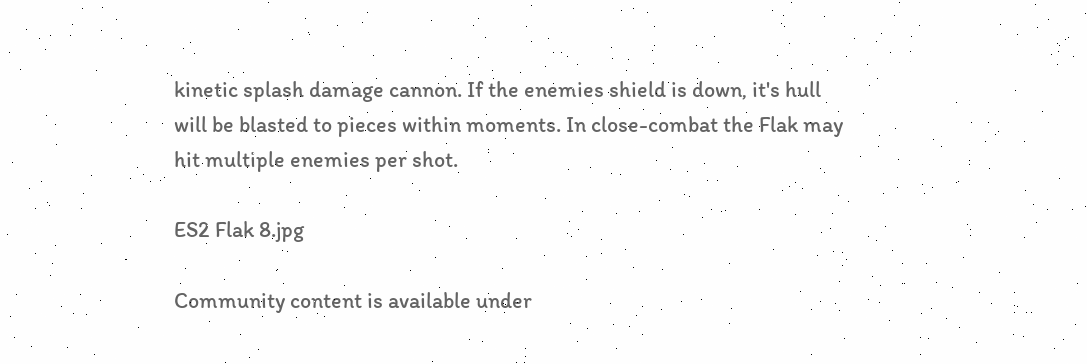kinetic splash damage cannon. If the enemies shield is down, it's hull will be blasted to pieces within moments. In close-combat the Flak may hit multiple enemies per shot.

ES2 Flak 8.jpg

Community content is available under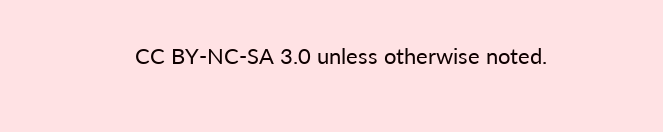CC BY-NC-SA 3.0 unless otherwise noted.